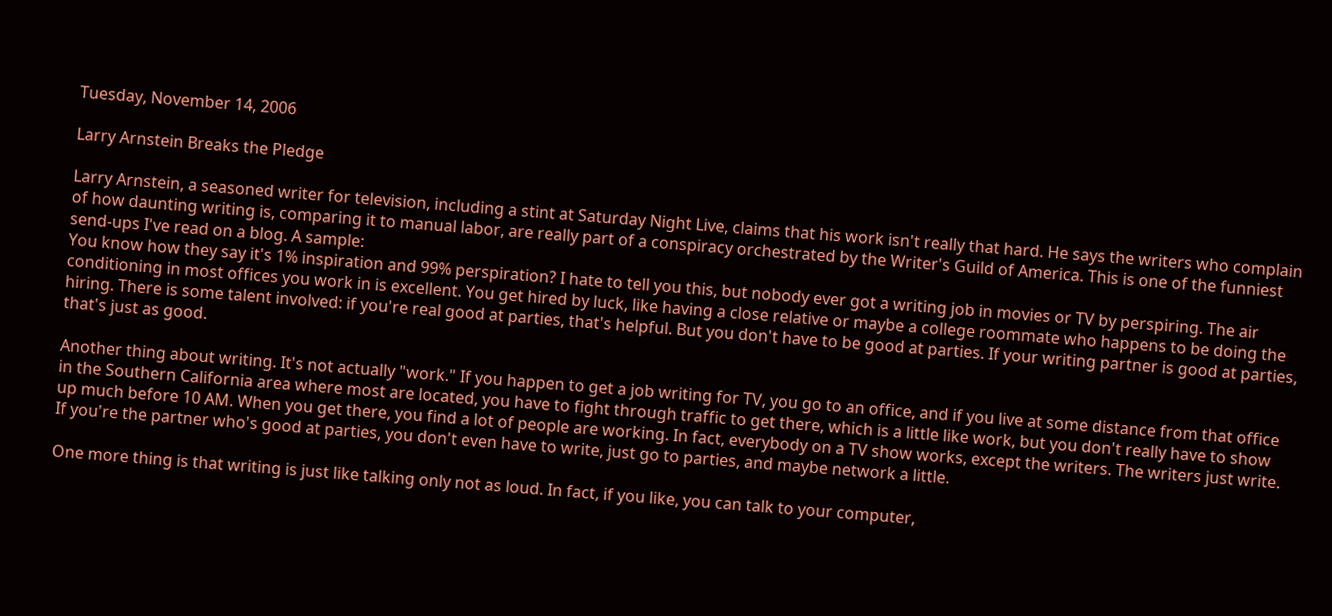Tuesday, November 14, 2006

Larry Arnstein Breaks the Pledge

Larry Arnstein, a seasoned writer for television, including a stint at Saturday Night Live, claims that his work isn't really that hard. He says the writers who complain of how daunting writing is, comparing it to manual labor, are really part of a conspiracy orchestrated by the Writer's Guild of America. This is one of the funniest send-ups I've read on a blog. A sample:
You know how they say it's 1% inspiration and 99% perspiration? I hate to tell you this, but nobody ever got a writing job in movies or TV by perspiring. The air conditioning in most offices you work in is excellent. You get hired by luck, like having a close relative or maybe a college roommate who happens to be doing the hiring. There is some talent involved: if you're real good at parties, that's helpful. But you don't have to be good at parties. If your writing partner is good at parties, that's just as good.

Another thing about writing. It's not actually "work." If you happen to get a job writing for TV, you go to an office, and if you live at some distance from that office in the Southern California area where most are located, you have to fight through traffic to get there, which is a little like work, but you don't really have to show up much before 10 AM. When you get there, you find a lot of people are working. In fact, everybody on a TV show works, except the writers. The writers just write. If you're the partner who's good at parties, you don't even have to write, just go to parties, and maybe network a little.

One more thing is that writing is just like talking only not as loud. In fact, if you like, you can talk to your computer,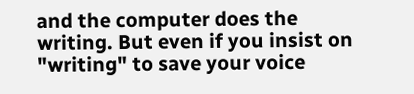and the computer does the writing. But even if you insist on "writing" to save your voice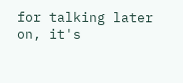for talking later on, it's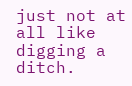just not at all like digging a ditch.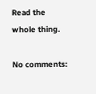Read the whole thing.

No comments: